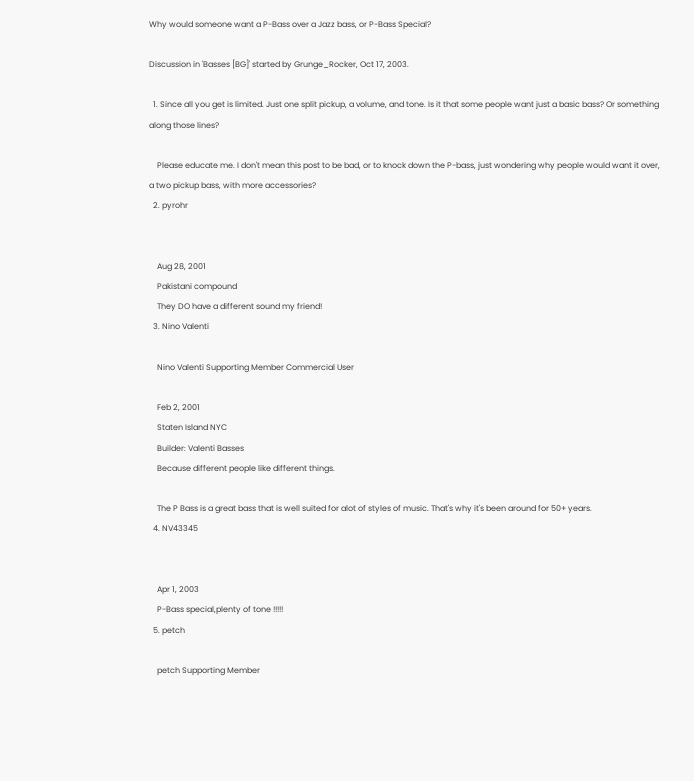Why would someone want a P-Bass over a Jazz bass, or P-Bass Special?

Discussion in 'Basses [BG]' started by Grunge_Rocker, Oct 17, 2003.

  1. Since all you get is limited. Just one split pickup, a volume, and tone. Is it that some people want just a basic bass? Or something along those lines?

    Please educate me. I don't mean this post to be bad, or to knock down the P-bass, just wondering why people would want it over, a two pickup bass, with more accessories?
  2. pyrohr


    Aug 28, 2001
    Pakistani compound
    They DO have a different sound my friend!
  3. Nino Valenti

    Nino Valenti Supporting Member Commercial User

    Feb 2, 2001
    Staten Island NYC
    Builder: Valenti Basses
    Because different people like different things.

    The P Bass is a great bass that is well suited for alot of styles of music. That's why it's been around for 50+ years.
  4. NV43345


    Apr 1, 2003
    P-Bass special,plenty of tone !!!!!
  5. petch

    petch Supporting Member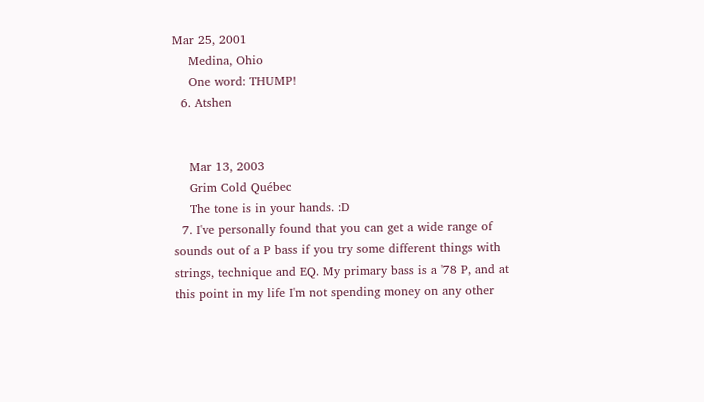Mar 25, 2001
    Medina, Ohio
    One word: THUMP!
  6. Atshen


    Mar 13, 2003
    Grim Cold Québec
    The tone is in your hands. :D
  7. I've personally found that you can get a wide range of sounds out of a P bass if you try some different things with strings, technique and EQ. My primary bass is a '78 P, and at this point in my life I'm not spending money on any other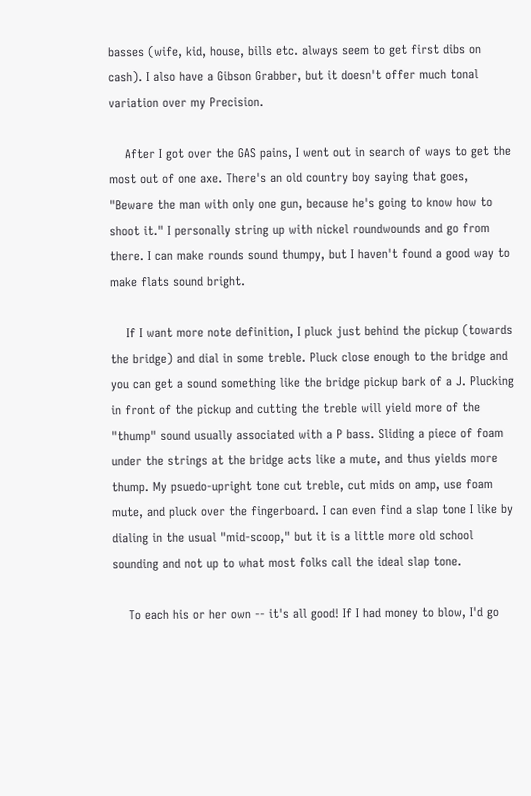basses (wife, kid, house, bills etc. always seem to get first dibs on cash). I also have a Gibson Grabber, but it doesn't offer much tonal variation over my Precision.

    After I got over the GAS pains, I went out in search of ways to get the most out of one axe. There's an old country boy saying that goes, "Beware the man with only one gun, because he's going to know how to shoot it." I personally string up with nickel roundwounds and go from there. I can make rounds sound thumpy, but I haven't found a good way to make flats sound bright.

    If I want more note definition, I pluck just behind the pickup (towards the bridge) and dial in some treble. Pluck close enough to the bridge and you can get a sound something like the bridge pickup bark of a J. Plucking in front of the pickup and cutting the treble will yield more of the "thump" sound usually associated with a P bass. Sliding a piece of foam under the strings at the bridge acts like a mute, and thus yields more thump. My psuedo-upright tone cut treble, cut mids on amp, use foam mute, and pluck over the fingerboard. I can even find a slap tone I like by dialing in the usual "mid-scoop," but it is a little more old school sounding and not up to what most folks call the ideal slap tone.

    To each his or her own -- it's all good! If I had money to blow, I'd go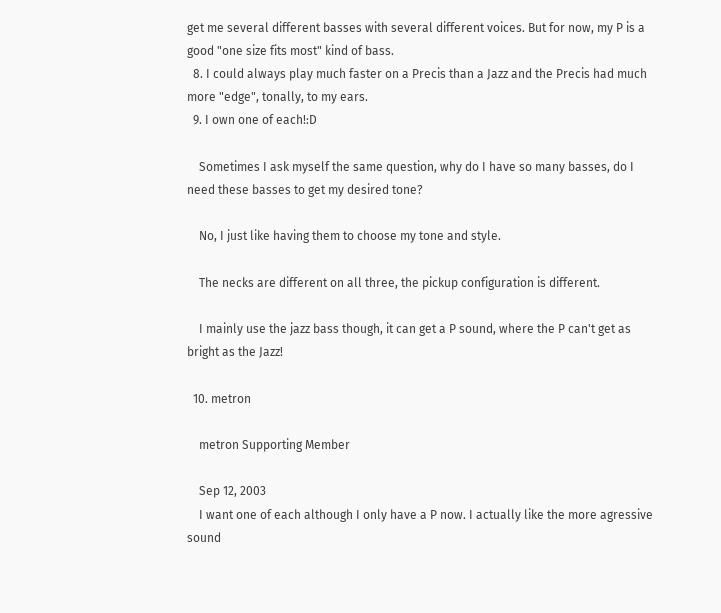get me several different basses with several different voices. But for now, my P is a good "one size fits most" kind of bass.
  8. I could always play much faster on a Precis than a Jazz and the Precis had much more "edge", tonally, to my ears.
  9. I own one of each!:D

    Sometimes I ask myself the same question, why do I have so many basses, do I need these basses to get my desired tone?

    No, I just like having them to choose my tone and style.

    The necks are different on all three, the pickup configuration is different.

    I mainly use the jazz bass though, it can get a P sound, where the P can't get as bright as the Jazz!

  10. metron

    metron Supporting Member

    Sep 12, 2003
    I want one of each although I only have a P now. I actually like the more agressive sound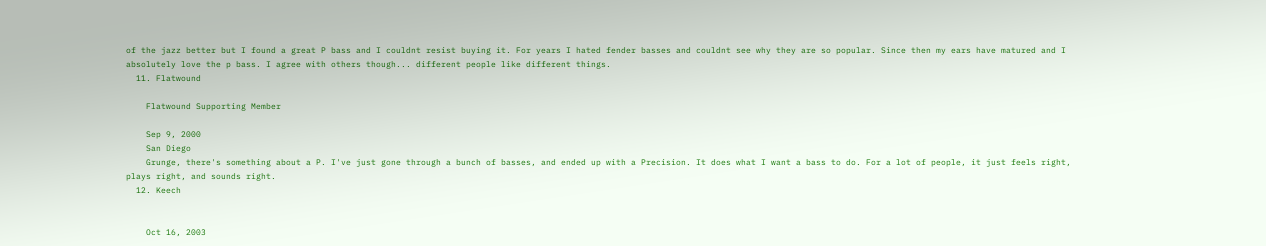of the jazz better but I found a great P bass and I couldnt resist buying it. For years I hated fender basses and couldnt see why they are so popular. Since then my ears have matured and I absolutely love the p bass. I agree with others though... different people like different things.
  11. Flatwound

    Flatwound Supporting Member

    Sep 9, 2000
    San Diego
    Grunge, there's something about a P. I've just gone through a bunch of basses, and ended up with a Precision. It does what I want a bass to do. For a lot of people, it just feels right, plays right, and sounds right.
  12. Keech


    Oct 16, 2003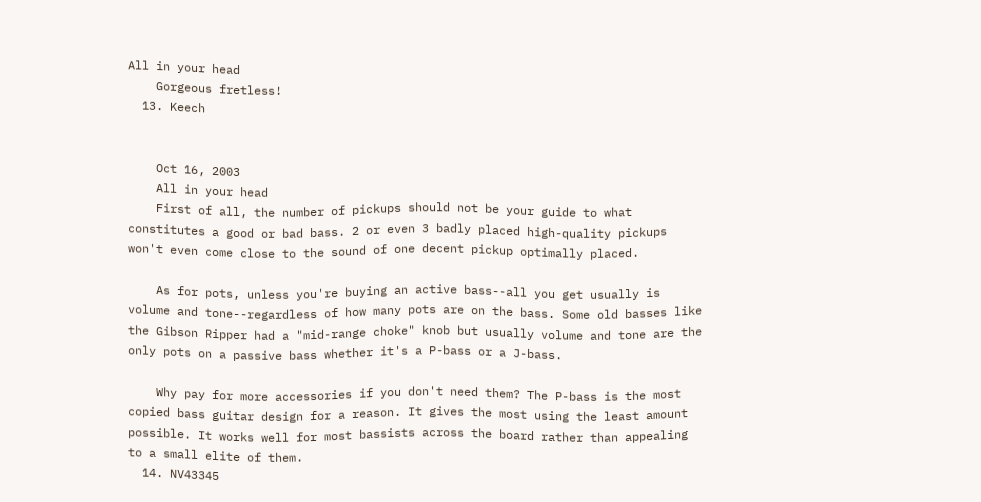All in your head
    Gorgeous fretless!
  13. Keech


    Oct 16, 2003
    All in your head
    First of all, the number of pickups should not be your guide to what constitutes a good or bad bass. 2 or even 3 badly placed high-quality pickups won't even come close to the sound of one decent pickup optimally placed.

    As for pots, unless you're buying an active bass--all you get usually is volume and tone--regardless of how many pots are on the bass. Some old basses like the Gibson Ripper had a "mid-range choke" knob but usually volume and tone are the only pots on a passive bass whether it's a P-bass or a J-bass.

    Why pay for more accessories if you don't need them? The P-bass is the most copied bass guitar design for a reason. It gives the most using the least amount possible. It works well for most bassists across the board rather than appealing to a small elite of them.
  14. NV43345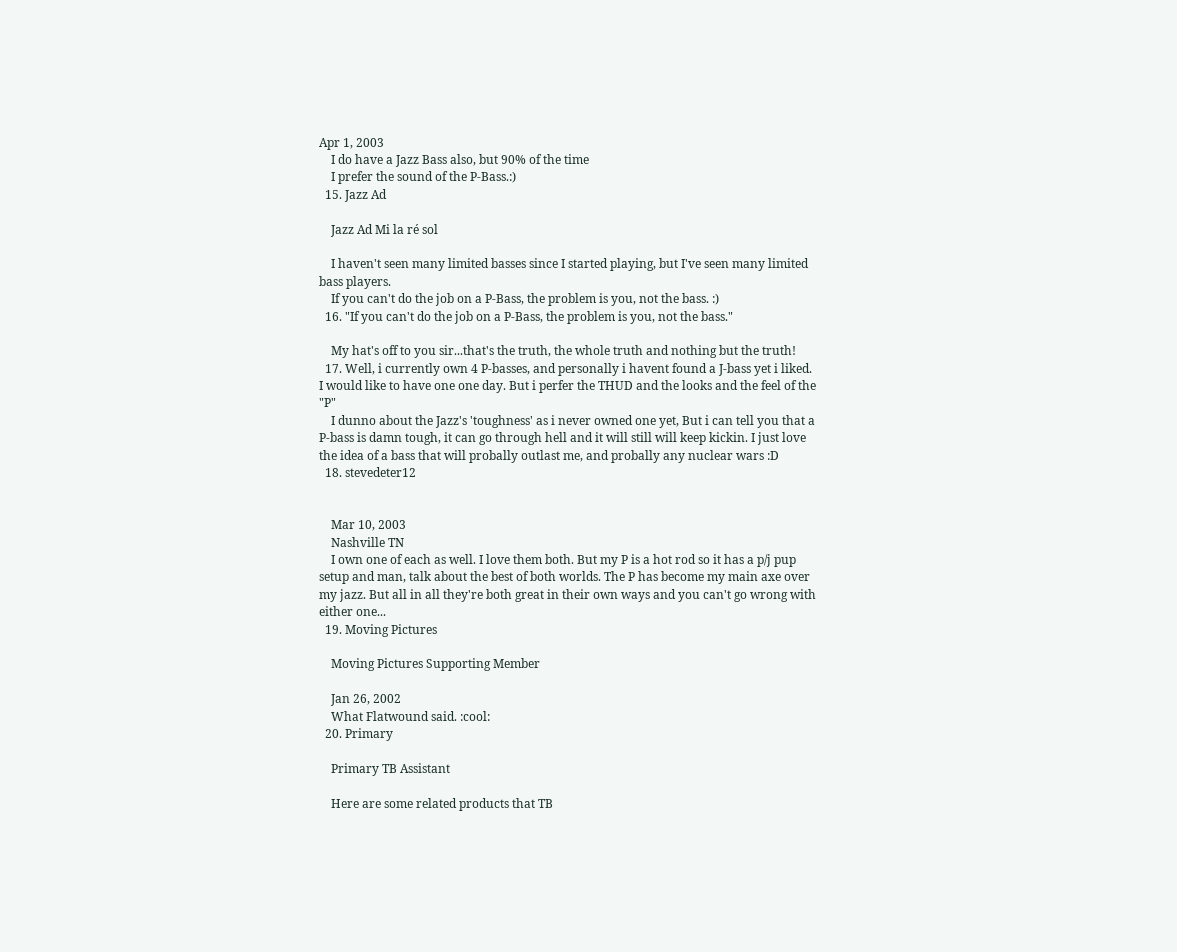Apr 1, 2003
    I do have a Jazz Bass also, but 90% of the time
    I prefer the sound of the P-Bass.:)
  15. Jazz Ad

    Jazz Ad Mi la ré sol

    I haven't seen many limited basses since I started playing, but I've seen many limited bass players.
    If you can't do the job on a P-Bass, the problem is you, not the bass. :)
  16. "If you can't do the job on a P-Bass, the problem is you, not the bass."

    My hat's off to you sir...that's the truth, the whole truth and nothing but the truth!
  17. Well, i currently own 4 P-basses, and personally i havent found a J-bass yet i liked. I would like to have one one day. But i perfer the THUD and the looks and the feel of the "P"
    I dunno about the Jazz's 'toughness' as i never owned one yet, But i can tell you that a P-bass is damn tough, it can go through hell and it will still will keep kickin. I just love the idea of a bass that will probally outlast me, and probally any nuclear wars :D
  18. stevedeter12


    Mar 10, 2003
    Nashville TN
    I own one of each as well. I love them both. But my P is a hot rod so it has a p/j pup setup and man, talk about the best of both worlds. The P has become my main axe over my jazz. But all in all they're both great in their own ways and you can't go wrong with either one...
  19. Moving Pictures

    Moving Pictures Supporting Member

    Jan 26, 2002
    What Flatwound said. :cool:
  20. Primary

    Primary TB Assistant

    Here are some related products that TB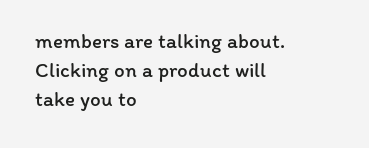members are talking about. Clicking on a product will take you to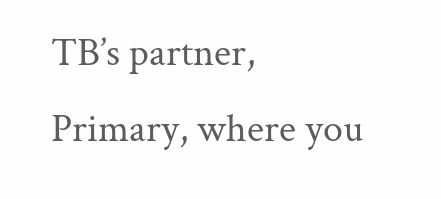TB’s partner, Primary, where you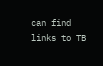can find links to TB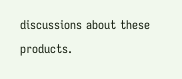discussions about these products.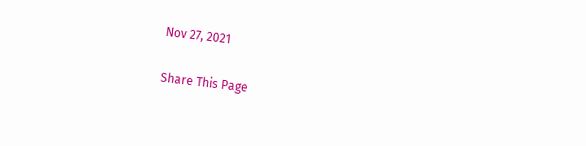Nov 27, 2021

Share This Page